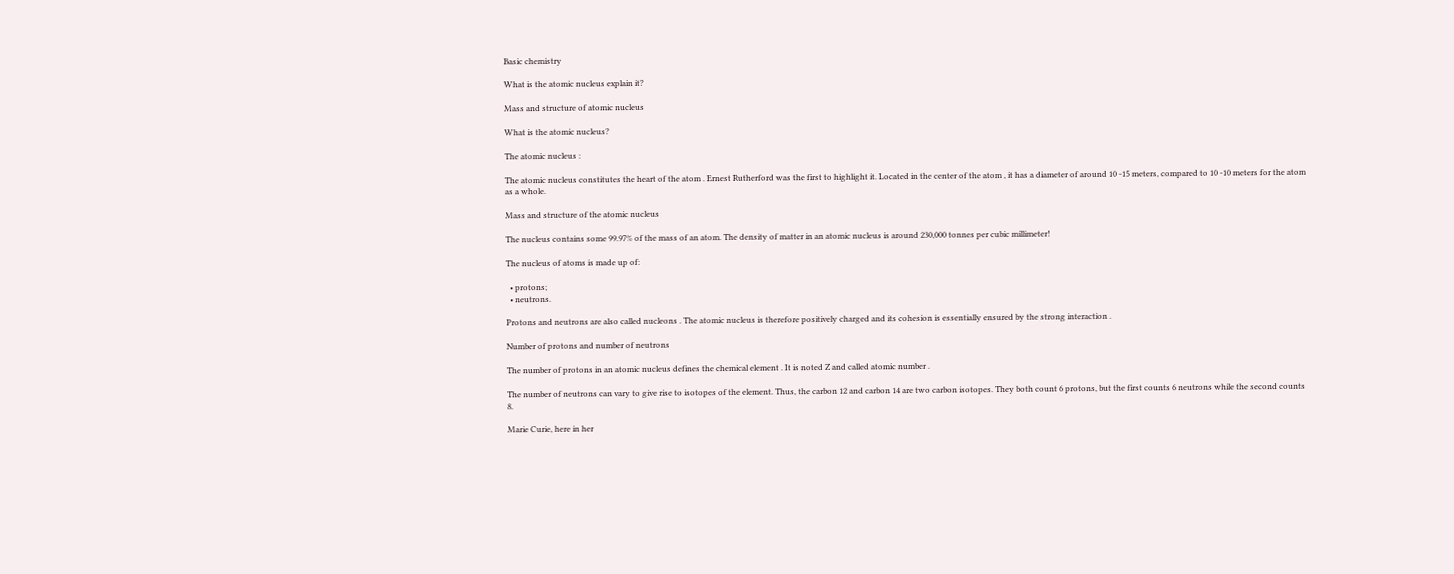Basic chemistry

What is the atomic nucleus explain it?

Mass and structure of atomic nucleus

What is the atomic nucleus?

The atomic nucleus :

The atomic nucleus constitutes the heart of the atom . Ernest Rutherford was the first to highlight it. Located in the center of the atom , it has a diameter of around 10 -15 meters, compared to 10 -10 meters for the atom as a whole.

Mass and structure of the atomic nucleus

The nucleus contains some 99.97% of the mass of an atom. The density of matter in an atomic nucleus is around 230,000 tonnes per cubic millimeter!

The nucleus of atoms is made up of:

  • protons;
  • neutrons.

Protons and neutrons are also called nucleons . The atomic nucleus is therefore positively charged and its cohesion is essentially ensured by the strong interaction .

Number of protons and number of neutrons

The number of protons in an atomic nucleus defines the chemical element . It is noted Z and called atomic number .

The number of neutrons can vary to give rise to isotopes of the element. Thus, the carbon 12 and carbon 14 are two carbon isotopes. They both count 6 protons, but the first counts 6 neutrons while the second counts 8.

Marie Curie, here in her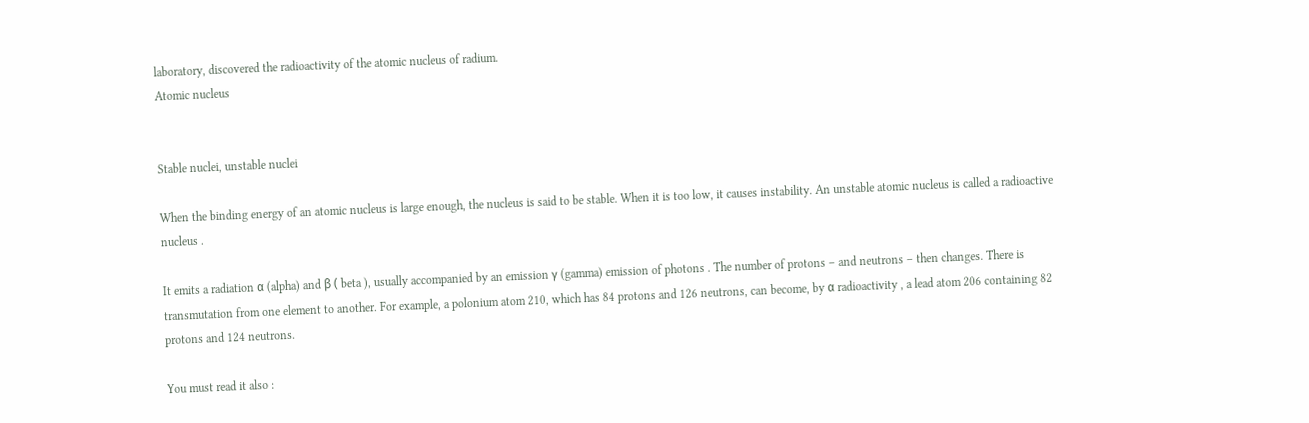laboratory, discovered the radioactivity of the atomic nucleus of radium.
Atomic nucleus


Stable nuclei, unstable nuclei

When the binding energy of an atomic nucleus is large enough, the nucleus is said to be stable. When it is too low, it causes instability. An unstable atomic nucleus is called a radioactive nucleus .

It emits a radiation α (alpha) and β ( beta ), usually accompanied by an emission γ (gamma) emission of photons . The number of protons – and neutrons – then changes. There is transmutation from one element to another. For example, a polonium atom 210, which has 84 protons and 126 neutrons, can become, by α radioactivity , a lead atom 206 containing 82 protons and 124 neutrons.

You must read it also :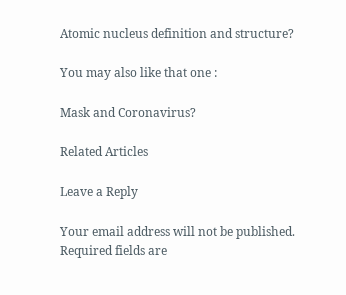Atomic nucleus definition and structure?

You may also like that one :

Mask and Coronavirus?

Related Articles

Leave a Reply

Your email address will not be published. Required fields are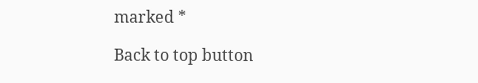marked *

Back to top button